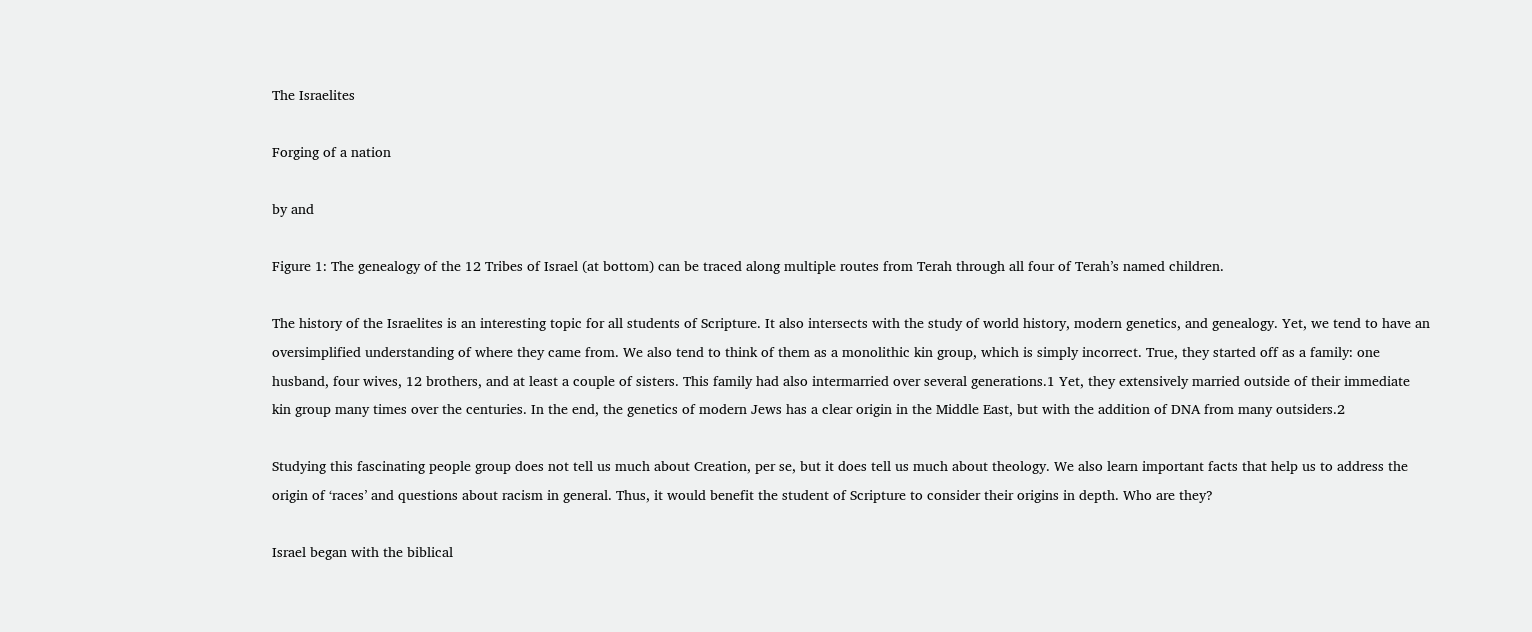The Israelites

Forging of a nation

by and

Figure 1: The genealogy of the 12 Tribes of Israel (at bottom) can be traced along multiple routes from Terah through all four of Terah’s named children.

The history of the Israelites is an interesting topic for all students of Scripture. It also intersects with the study of world history, modern genetics, and genealogy. Yet, we tend to have an oversimplified understanding of where they came from. We also tend to think of them as a monolithic kin group, which is simply incorrect. True, they started off as a family: one husband, four wives, 12 brothers, and at least a couple of sisters. This family had also intermarried over several generations.1 Yet, they extensively married outside of their immediate kin group many times over the centuries. In the end, the genetics of modern Jews has a clear origin in the Middle East, but with the addition of DNA from many outsiders.2

Studying this fascinating people group does not tell us much about Creation, per se, but it does tell us much about theology. We also learn important facts that help us to address the origin of ‘races’ and questions about racism in general. Thus, it would benefit the student of Scripture to consider their origins in depth. Who are they?

Israel began with the biblical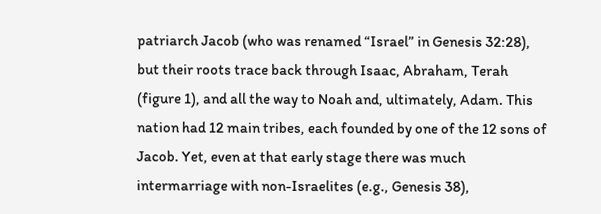patriarch Jacob (who was renamed “Israel” in Genesis 32:28), but their roots trace back through Isaac, Abraham, Terah (figure 1), and all the way to Noah and, ultimately, Adam. This nation had 12 main tribes, each founded by one of the 12 sons of Jacob. Yet, even at that early stage there was much intermarriage with non-Israelites (e.g., Genesis 38),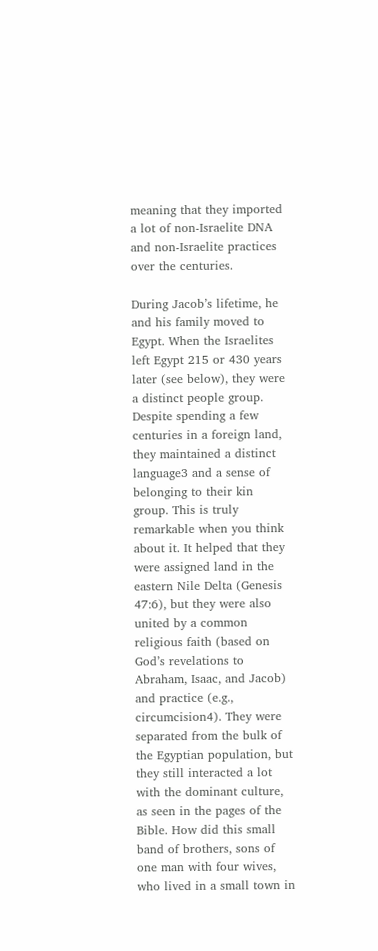meaning that they imported a lot of non-Israelite DNA and non-Israelite practices over the centuries.

During Jacob’s lifetime, he and his family moved to Egypt. When the Israelites left Egypt 215 or 430 years later (see below), they were a distinct people group. Despite spending a few centuries in a foreign land, they maintained a distinct language3 and a sense of belonging to their kin group. This is truly remarkable when you think about it. It helped that they were assigned land in the eastern Nile Delta (Genesis 47:6), but they were also united by a common religious faith (based on God’s revelations to Abraham, Isaac, and Jacob) and practice (e.g., circumcision4). They were separated from the bulk of the Egyptian population, but they still interacted a lot with the dominant culture, as seen in the pages of the Bible. How did this small band of brothers, sons of one man with four wives, who lived in a small town in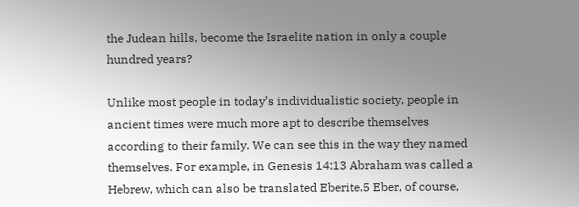the Judean hills, become the Israelite nation in only a couple hundred years?

Unlike most people in today’s individualistic society, people in ancient times were much more apt to describe themselves according to their family. We can see this in the way they named themselves. For example, in Genesis 14:13 Abraham was called a Hebrew, which can also be translated Eberite.5 Eber, of course,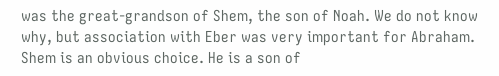was the great-grandson of Shem, the son of Noah. We do not know why, but association with Eber was very important for Abraham. Shem is an obvious choice. He is a son of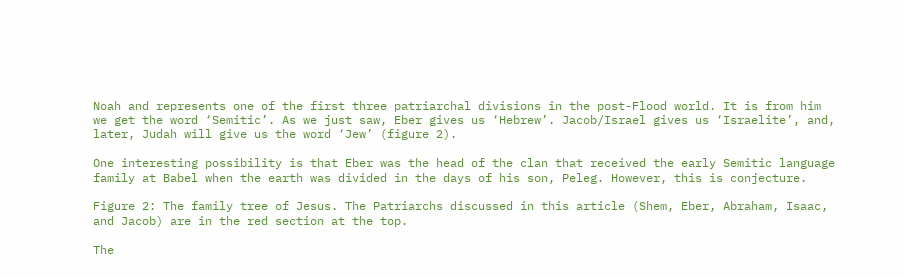Noah and represents one of the first three patriarchal divisions in the post-Flood world. It is from him we get the word ‘Semitic’. As we just saw, Eber gives us ‘Hebrew’. Jacob/Israel gives us ‘Israelite’, and, later, Judah will give us the word ‘Jew’ (figure 2).

One interesting possibility is that Eber was the head of the clan that received the early Semitic language family at Babel when the earth was divided in the days of his son, Peleg. However, this is conjecture.

Figure 2: The family tree of Jesus. The Patriarchs discussed in this article (Shem, Eber, Abraham, Isaac, and Jacob) are in the red section at the top.

The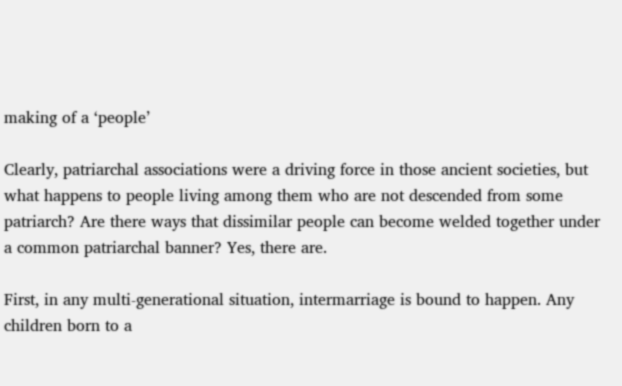making of a ‘people’

Clearly, patriarchal associations were a driving force in those ancient societies, but what happens to people living among them who are not descended from some patriarch? Are there ways that dissimilar people can become welded together under a common patriarchal banner? Yes, there are.

First, in any multi-generational situation, intermarriage is bound to happen. Any children born to a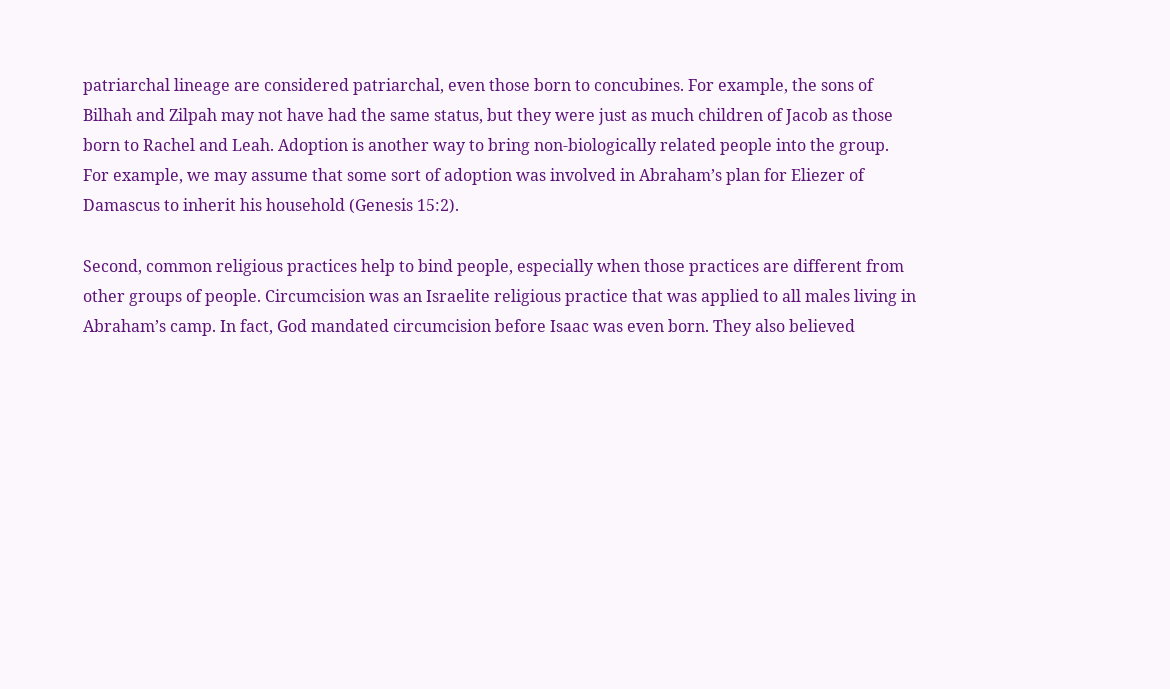patriarchal lineage are considered patriarchal, even those born to concubines. For example, the sons of Bilhah and Zilpah may not have had the same status, but they were just as much children of Jacob as those born to Rachel and Leah. Adoption is another way to bring non-biologically related people into the group. For example, we may assume that some sort of adoption was involved in Abraham’s plan for Eliezer of Damascus to inherit his household (Genesis 15:2).

Second, common religious practices help to bind people, especially when those practices are different from other groups of people. Circumcision was an Israelite religious practice that was applied to all males living in Abraham’s camp. In fact, God mandated circumcision before Isaac was even born. They also believed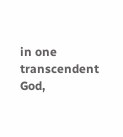in one transcendent God,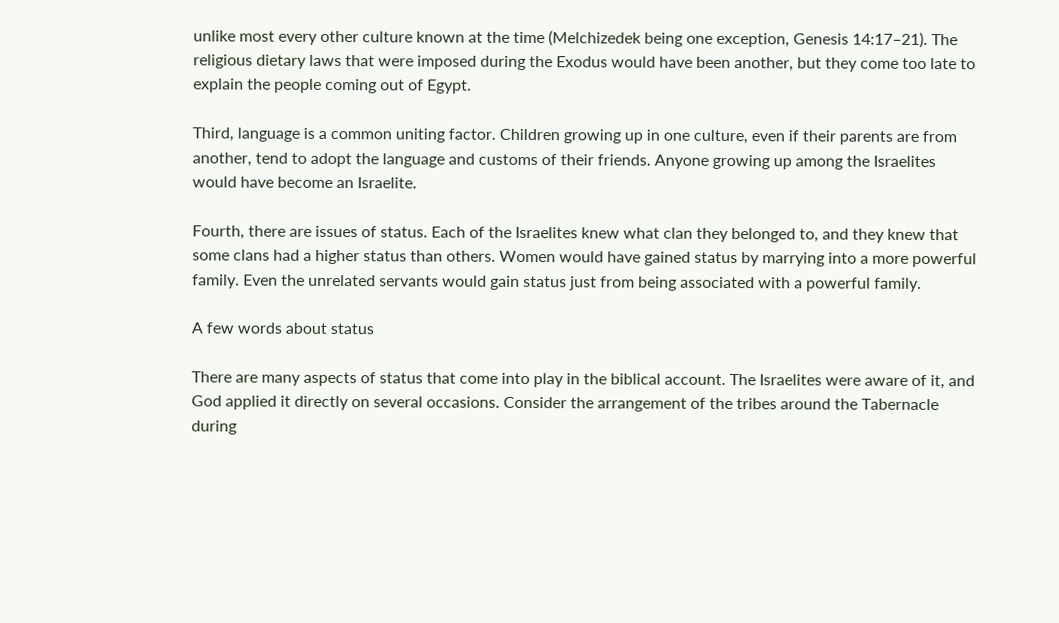unlike most every other culture known at the time (Melchizedek being one exception, Genesis 14:17–21). The religious dietary laws that were imposed during the Exodus would have been another, but they come too late to explain the people coming out of Egypt.

Third, language is a common uniting factor. Children growing up in one culture, even if their parents are from another, tend to adopt the language and customs of their friends. Anyone growing up among the Israelites would have become an Israelite.

Fourth, there are issues of status. Each of the Israelites knew what clan they belonged to, and they knew that some clans had a higher status than others. Women would have gained status by marrying into a more powerful family. Even the unrelated servants would gain status just from being associated with a powerful family.

A few words about status

There are many aspects of status that come into play in the biblical account. The Israelites were aware of it, and God applied it directly on several occasions. Consider the arrangement of the tribes around the Tabernacle during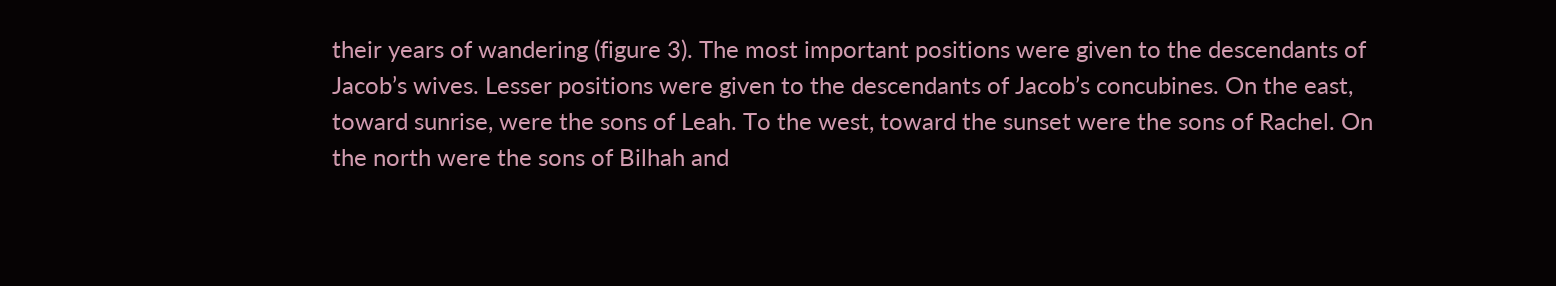their years of wandering (figure 3). The most important positions were given to the descendants of Jacob’s wives. Lesser positions were given to the descendants of Jacob’s concubines. On the east, toward sunrise, were the sons of Leah. To the west, toward the sunset were the sons of Rachel. On the north were the sons of Bilhah and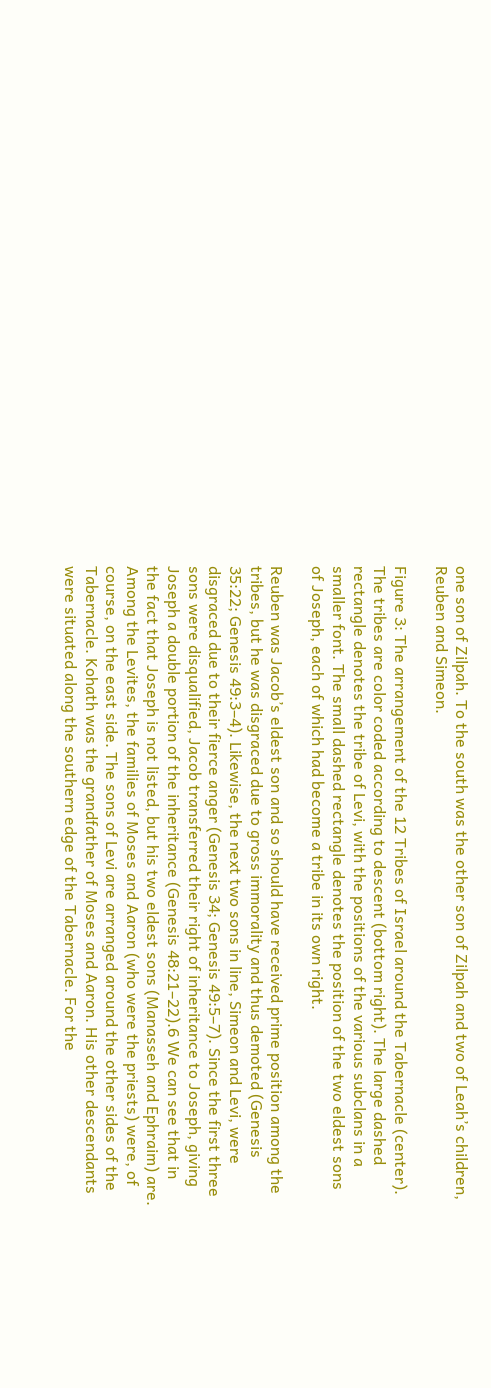one son of Zilpah. To the south was the other son of Zilpah and two of Leah’s children, Reuben and Simeon.

Figure 3: The arrangement of the 12 Tribes of Israel around the Tabernacle (center). The tribes are color coded according to descent (bottom right). The large dashed rectangle denotes the tribe of Levi, with the positions of the various subclans in a smaller font. The small dashed rectangle denotes the position of the two eldest sons of Joseph, each of which had become a tribe in its own right.

Reuben was Jacob’s eldest son and so should have received prime position among the tribes, but he was disgraced due to gross immorality and thus demoted (Genesis 35:22; Genesis 49:3–4). Likewise, the next two sons in line, Simeon and Levi, were disgraced due to their fierce anger (Genesis 34; Genesis 49:5–7). Since the first three sons were disqualified, Jacob transferred their right of inheritance to Joseph, giving Joseph a double portion of the inheritance (Genesis 48:21–22).6 We can see that in the fact that Joseph is not listed, but his two eldest sons (Manasseh and Ephraim) are. Among the Levites, the families of Moses and Aaron (who were the priests) were, of course, on the east side. The sons of Levi are arranged around the other sides of the Tabernacle. Kohath was the grandfather of Moses and Aaron. His other descendants were situated along the southern edge of the Tabernacle. For the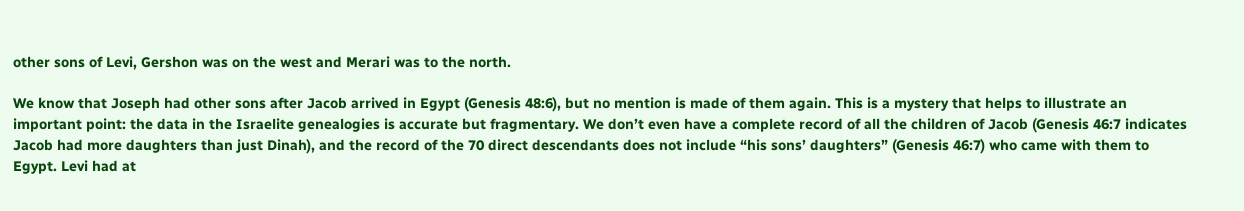other sons of Levi, Gershon was on the west and Merari was to the north.

We know that Joseph had other sons after Jacob arrived in Egypt (Genesis 48:6), but no mention is made of them again. This is a mystery that helps to illustrate an important point: the data in the Israelite genealogies is accurate but fragmentary. We don’t even have a complete record of all the children of Jacob (Genesis 46:7 indicates Jacob had more daughters than just Dinah), and the record of the 70 direct descendants does not include “his sons’ daughters” (Genesis 46:7) who came with them to Egypt. Levi had at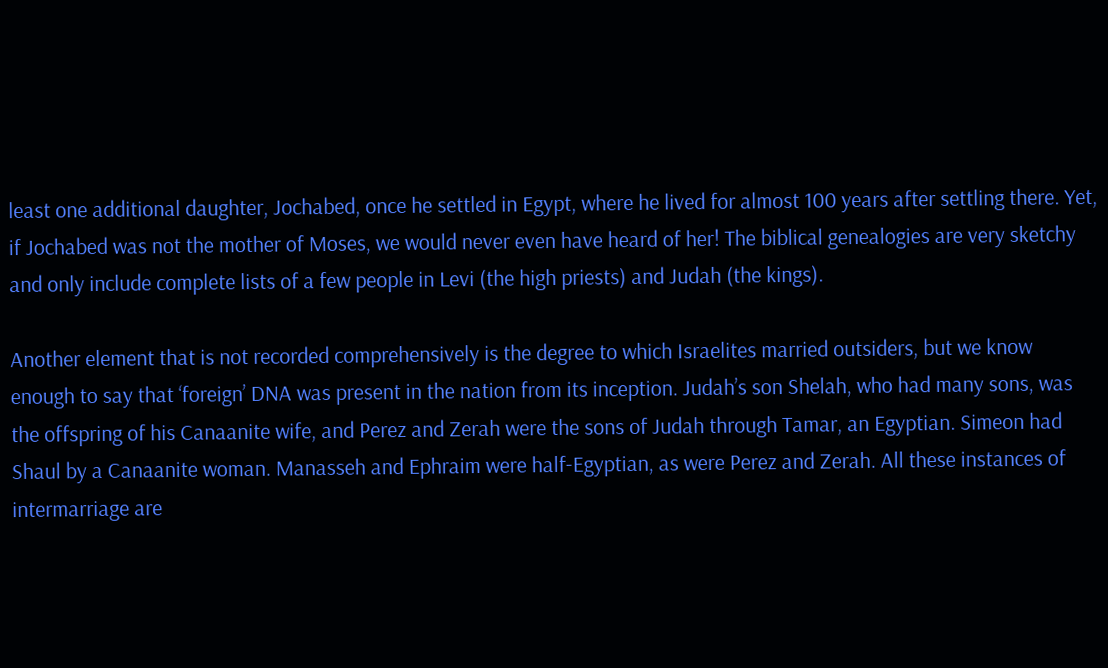least one additional daughter, Jochabed, once he settled in Egypt, where he lived for almost 100 years after settling there. Yet, if Jochabed was not the mother of Moses, we would never even have heard of her! The biblical genealogies are very sketchy and only include complete lists of a few people in Levi (the high priests) and Judah (the kings).

Another element that is not recorded comprehensively is the degree to which Israelites married outsiders, but we know enough to say that ‘foreign’ DNA was present in the nation from its inception. Judah’s son Shelah, who had many sons, was the offspring of his Canaanite wife, and Perez and Zerah were the sons of Judah through Tamar, an Egyptian. Simeon had Shaul by a Canaanite woman. Manasseh and Ephraim were half-Egyptian, as were Perez and Zerah. All these instances of intermarriage are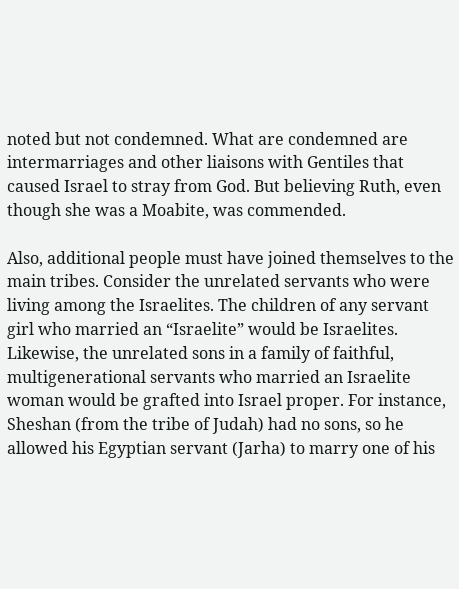noted but not condemned. What are condemned are intermarriages and other liaisons with Gentiles that caused Israel to stray from God. But believing Ruth, even though she was a Moabite, was commended.

Also, additional people must have joined themselves to the main tribes. Consider the unrelated servants who were living among the Israelites. The children of any servant girl who married an “Israelite” would be Israelites. Likewise, the unrelated sons in a family of faithful, multigenerational servants who married an Israelite woman would be grafted into Israel proper. For instance, Sheshan (from the tribe of Judah) had no sons, so he allowed his Egyptian servant (Jarha) to marry one of his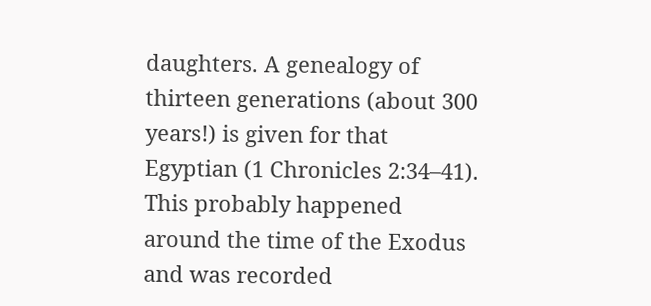daughters. A genealogy of thirteen generations (about 300 years!) is given for that Egyptian (1 Chronicles 2:34–41). This probably happened around the time of the Exodus and was recorded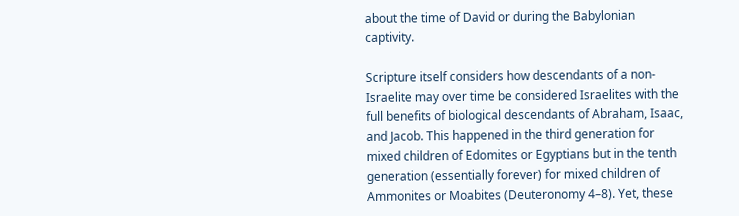about the time of David or during the Babylonian captivity.

Scripture itself considers how descendants of a non-Israelite may over time be considered Israelites with the full benefits of biological descendants of Abraham, Isaac, and Jacob. This happened in the third generation for mixed children of Edomites or Egyptians but in the tenth generation (essentially forever) for mixed children of Ammonites or Moabites (Deuteronomy 4–8). Yet, these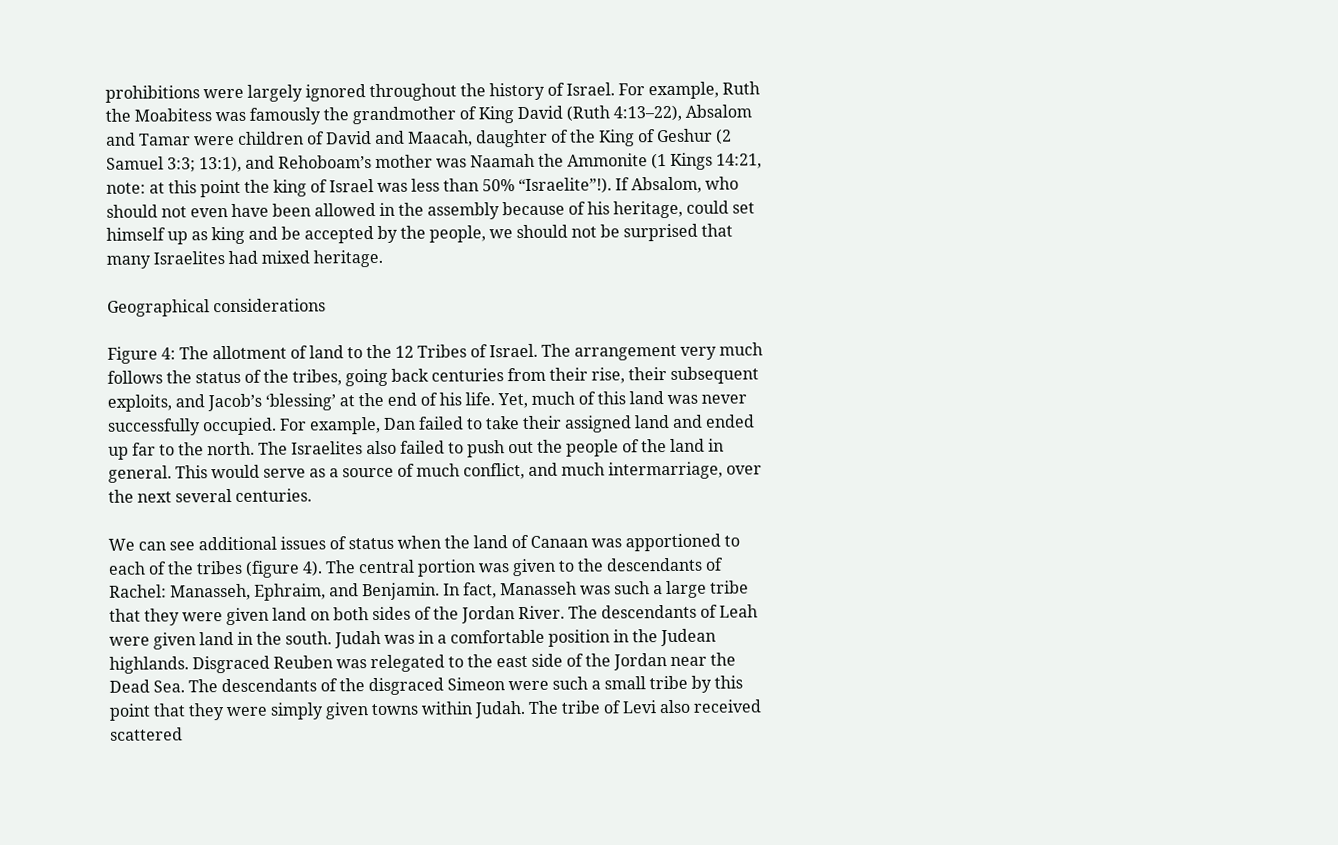prohibitions were largely ignored throughout the history of Israel. For example, Ruth the Moabitess was famously the grandmother of King David (Ruth 4:13–22), Absalom and Tamar were children of David and Maacah, daughter of the King of Geshur (2 Samuel 3:3; 13:1), and Rehoboam’s mother was Naamah the Ammonite (1 Kings 14:21, note: at this point the king of Israel was less than 50% “Israelite”!). If Absalom, who should not even have been allowed in the assembly because of his heritage, could set himself up as king and be accepted by the people, we should not be surprised that many Israelites had mixed heritage.

Geographical considerations

Figure 4: The allotment of land to the 12 Tribes of Israel. The arrangement very much follows the status of the tribes, going back centuries from their rise, their subsequent exploits, and Jacob’s ‘blessing’ at the end of his life. Yet, much of this land was never successfully occupied. For example, Dan failed to take their assigned land and ended up far to the north. The Israelites also failed to push out the people of the land in general. This would serve as a source of much conflict, and much intermarriage, over the next several centuries.

We can see additional issues of status when the land of Canaan was apportioned to each of the tribes (figure 4). The central portion was given to the descendants of Rachel: Manasseh, Ephraim, and Benjamin. In fact, Manasseh was such a large tribe that they were given land on both sides of the Jordan River. The descendants of Leah were given land in the south. Judah was in a comfortable position in the Judean highlands. Disgraced Reuben was relegated to the east side of the Jordan near the Dead Sea. The descendants of the disgraced Simeon were such a small tribe by this point that they were simply given towns within Judah. The tribe of Levi also received scattered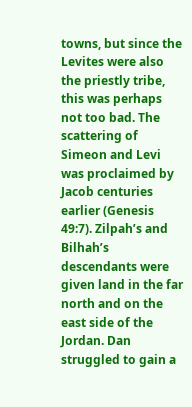towns, but since the Levites were also the priestly tribe, this was perhaps not too bad. The scattering of Simeon and Levi was proclaimed by Jacob centuries earlier (Genesis 49:7). Zilpah’s and Bilhah’s descendants were given land in the far north and on the east side of the Jordan. Dan struggled to gain a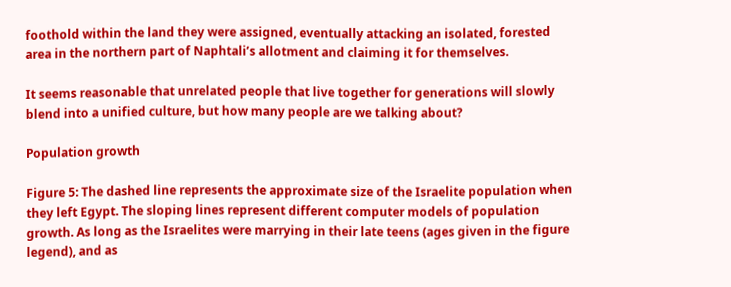foothold within the land they were assigned, eventually attacking an isolated, forested area in the northern part of Naphtali’s allotment and claiming it for themselves.

It seems reasonable that unrelated people that live together for generations will slowly blend into a unified culture, but how many people are we talking about?

Population growth

Figure 5: The dashed line represents the approximate size of the Israelite population when they left Egypt. The sloping lines represent different computer models of population growth. As long as the Israelites were marrying in their late teens (ages given in the figure legend), and as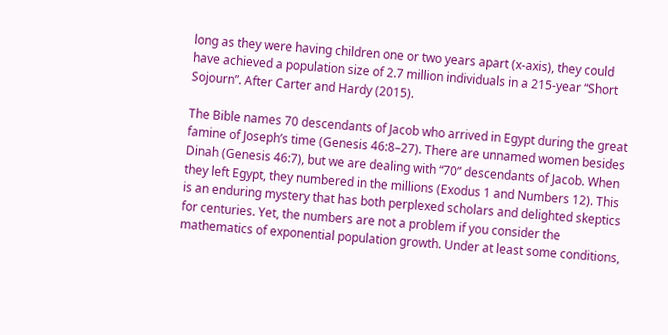long as they were having children one or two years apart (x-axis), they could have achieved a population size of 2.7 million individuals in a 215-year “Short Sojourn”. After Carter and Hardy (2015).

The Bible names 70 descendants of Jacob who arrived in Egypt during the great famine of Joseph’s time (Genesis 46:8–27). There are unnamed women besides Dinah (Genesis 46:7), but we are dealing with “70” descendants of Jacob. When they left Egypt, they numbered in the millions (Exodus 1 and Numbers 12). This is an enduring mystery that has both perplexed scholars and delighted skeptics for centuries. Yet, the numbers are not a problem if you consider the mathematics of exponential population growth. Under at least some conditions,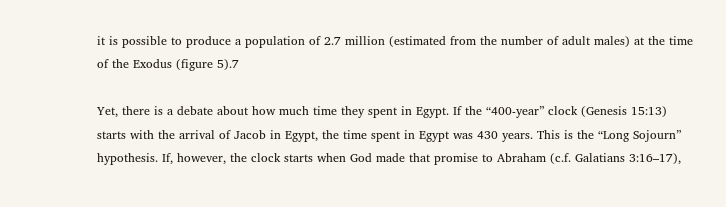it is possible to produce a population of 2.7 million (estimated from the number of adult males) at the time of the Exodus (figure 5).7

Yet, there is a debate about how much time they spent in Egypt. If the “400-year” clock (Genesis 15:13) starts with the arrival of Jacob in Egypt, the time spent in Egypt was 430 years. This is the “Long Sojourn” hypothesis. If, however, the clock starts when God made that promise to Abraham (c.f. Galatians 3:16–17),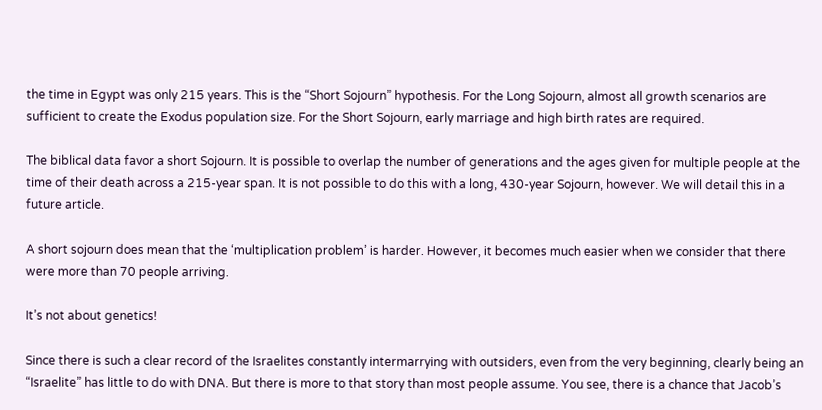the time in Egypt was only 215 years. This is the “Short Sojourn” hypothesis. For the Long Sojourn, almost all growth scenarios are sufficient to create the Exodus population size. For the Short Sojourn, early marriage and high birth rates are required.

The biblical data favor a short Sojourn. It is possible to overlap the number of generations and the ages given for multiple people at the time of their death across a 215-year span. It is not possible to do this with a long, 430-year Sojourn, however. We will detail this in a future article.

A short sojourn does mean that the ‘multiplication problem’ is harder. However, it becomes much easier when we consider that there were more than 70 people arriving.

It’s not about genetics!

Since there is such a clear record of the Israelites constantly intermarrying with outsiders, even from the very beginning, clearly being an “Israelite” has little to do with DNA. But there is more to that story than most people assume. You see, there is a chance that Jacob’s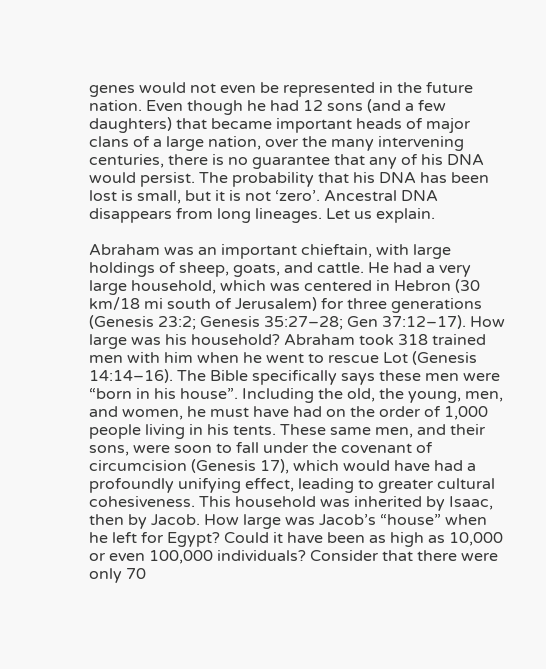genes would not even be represented in the future nation. Even though he had 12 sons (and a few daughters) that became important heads of major clans of a large nation, over the many intervening centuries, there is no guarantee that any of his DNA would persist. The probability that his DNA has been lost is small, but it is not ‘zero’. Ancestral DNA disappears from long lineages. Let us explain.

Abraham was an important chieftain, with large holdings of sheep, goats, and cattle. He had a very large household, which was centered in Hebron (30 km/18 mi south of Jerusalem) for three generations (Genesis 23:2; Genesis 35:27–28; Gen 37:12–17). How large was his household? Abraham took 318 trained men with him when he went to rescue Lot (Genesis 14:14–16). The Bible specifically says these men were “born in his house”. Including the old, the young, men, and women, he must have had on the order of 1,000 people living in his tents. These same men, and their sons, were soon to fall under the covenant of circumcision (Genesis 17), which would have had a profoundly unifying effect, leading to greater cultural cohesiveness. This household was inherited by Isaac, then by Jacob. How large was Jacob’s “house” when he left for Egypt? Could it have been as high as 10,000 or even 100,000 individuals? Consider that there were only 70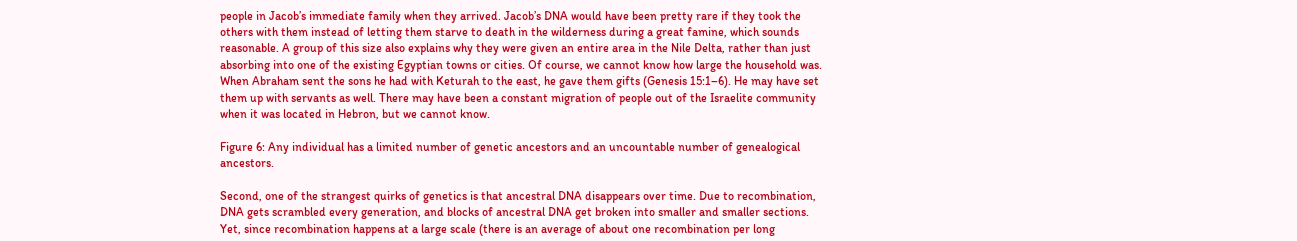people in Jacob’s immediate family when they arrived. Jacob’s DNA would have been pretty rare if they took the others with them instead of letting them starve to death in the wilderness during a great famine, which sounds reasonable. A group of this size also explains why they were given an entire area in the Nile Delta, rather than just absorbing into one of the existing Egyptian towns or cities. Of course, we cannot know how large the household was. When Abraham sent the sons he had with Keturah to the east, he gave them gifts (Genesis 15:1–6). He may have set them up with servants as well. There may have been a constant migration of people out of the Israelite community when it was located in Hebron, but we cannot know.

Figure 6: Any individual has a limited number of genetic ancestors and an uncountable number of genealogical ancestors.

Second, one of the strangest quirks of genetics is that ancestral DNA disappears over time. Due to recombination, DNA gets scrambled every generation, and blocks of ancestral DNA get broken into smaller and smaller sections. Yet, since recombination happens at a large scale (there is an average of about one recombination per long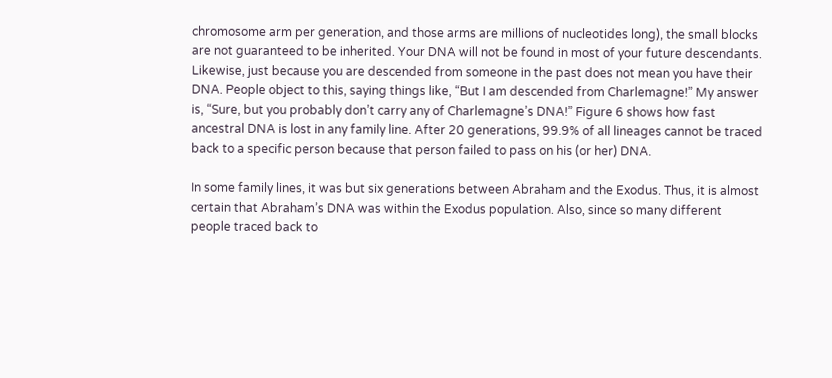chromosome arm per generation, and those arms are millions of nucleotides long), the small blocks are not guaranteed to be inherited. Your DNA will not be found in most of your future descendants. Likewise, just because you are descended from someone in the past does not mean you have their DNA. People object to this, saying things like, “But I am descended from Charlemagne!” My answer is, “Sure, but you probably don’t carry any of Charlemagne’s DNA!” Figure 6 shows how fast ancestral DNA is lost in any family line. After 20 generations, 99.9% of all lineages cannot be traced back to a specific person because that person failed to pass on his (or her) DNA.

In some family lines, it was but six generations between Abraham and the Exodus. Thus, it is almost certain that Abraham’s DNA was within the Exodus population. Also, since so many different people traced back to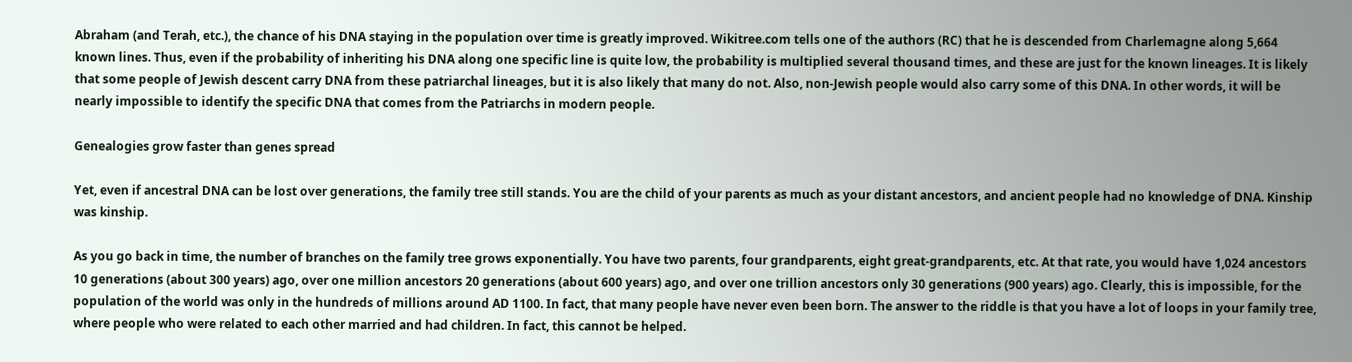Abraham (and Terah, etc.), the chance of his DNA staying in the population over time is greatly improved. Wikitree.com tells one of the authors (RC) that he is descended from Charlemagne along 5,664 known lines. Thus, even if the probability of inheriting his DNA along one specific line is quite low, the probability is multiplied several thousand times, and these are just for the known lineages. It is likely that some people of Jewish descent carry DNA from these patriarchal lineages, but it is also likely that many do not. Also, non-Jewish people would also carry some of this DNA. In other words, it will be nearly impossible to identify the specific DNA that comes from the Patriarchs in modern people.

Genealogies grow faster than genes spread

Yet, even if ancestral DNA can be lost over generations, the family tree still stands. You are the child of your parents as much as your distant ancestors, and ancient people had no knowledge of DNA. Kinship was kinship.

As you go back in time, the number of branches on the family tree grows exponentially. You have two parents, four grandparents, eight great-grandparents, etc. At that rate, you would have 1,024 ancestors 10 generations (about 300 years) ago, over one million ancestors 20 generations (about 600 years) ago, and over one trillion ancestors only 30 generations (900 years) ago. Clearly, this is impossible, for the population of the world was only in the hundreds of millions around AD 1100. In fact, that many people have never even been born. The answer to the riddle is that you have a lot of loops in your family tree, where people who were related to each other married and had children. In fact, this cannot be helped.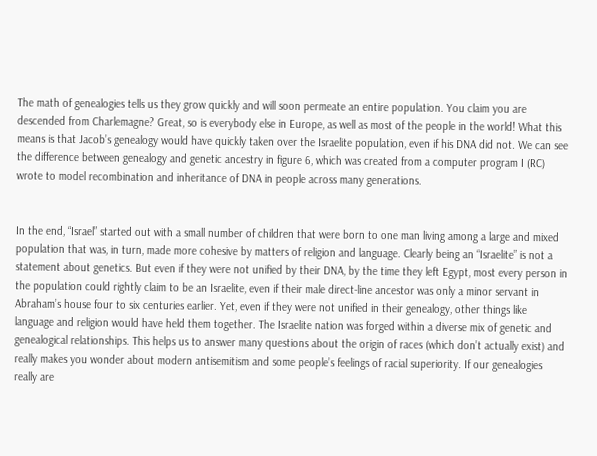The math of genealogies tells us they grow quickly and will soon permeate an entire population. You claim you are descended from Charlemagne? Great, so is everybody else in Europe, as well as most of the people in the world! What this means is that Jacob’s genealogy would have quickly taken over the Israelite population, even if his DNA did not. We can see the difference between genealogy and genetic ancestry in figure 6, which was created from a computer program I (RC) wrote to model recombination and inheritance of DNA in people across many generations.


In the end, “Israel” started out with a small number of children that were born to one man living among a large and mixed population that was, in turn, made more cohesive by matters of religion and language. Clearly being an “Israelite” is not a statement about genetics. But even if they were not unified by their DNA, by the time they left Egypt, most every person in the population could rightly claim to be an Israelite, even if their male direct-line ancestor was only a minor servant in Abraham’s house four to six centuries earlier. Yet, even if they were not unified in their genealogy, other things like language and religion would have held them together. The Israelite nation was forged within a diverse mix of genetic and genealogical relationships. This helps us to answer many questions about the origin of races (which don’t actually exist) and really makes you wonder about modern antisemitism and some people’s feelings of racial superiority. If our genealogies really are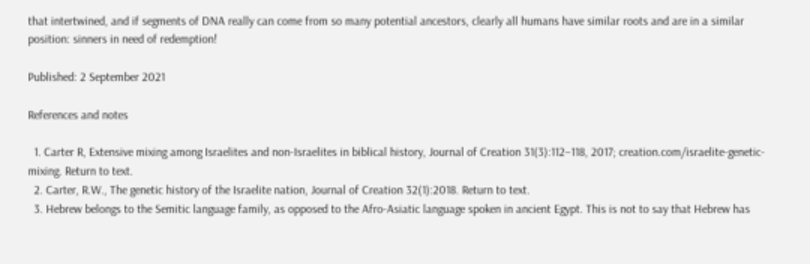that intertwined, and if segments of DNA really can come from so many potential ancestors, clearly all humans have similar roots and are in a similar position: sinners in need of redemption!

Published: 2 September 2021

References and notes

  1. Carter R, Extensive mixing among Israelites and non-Israelites in biblical history, Journal of Creation 31(3):112–118, 2017; creation.com/israelite-genetic-mixing. Return to text.
  2. Carter, R.W., The genetic history of the Israelite nation, Journal of Creation 32(1):2018. Return to text.
  3. Hebrew belongs to the Semitic language family, as opposed to the Afro-Asiatic language spoken in ancient Egypt. This is not to say that Hebrew has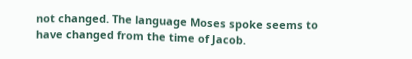not changed. The language Moses spoke seems to have changed from the time of Jacob.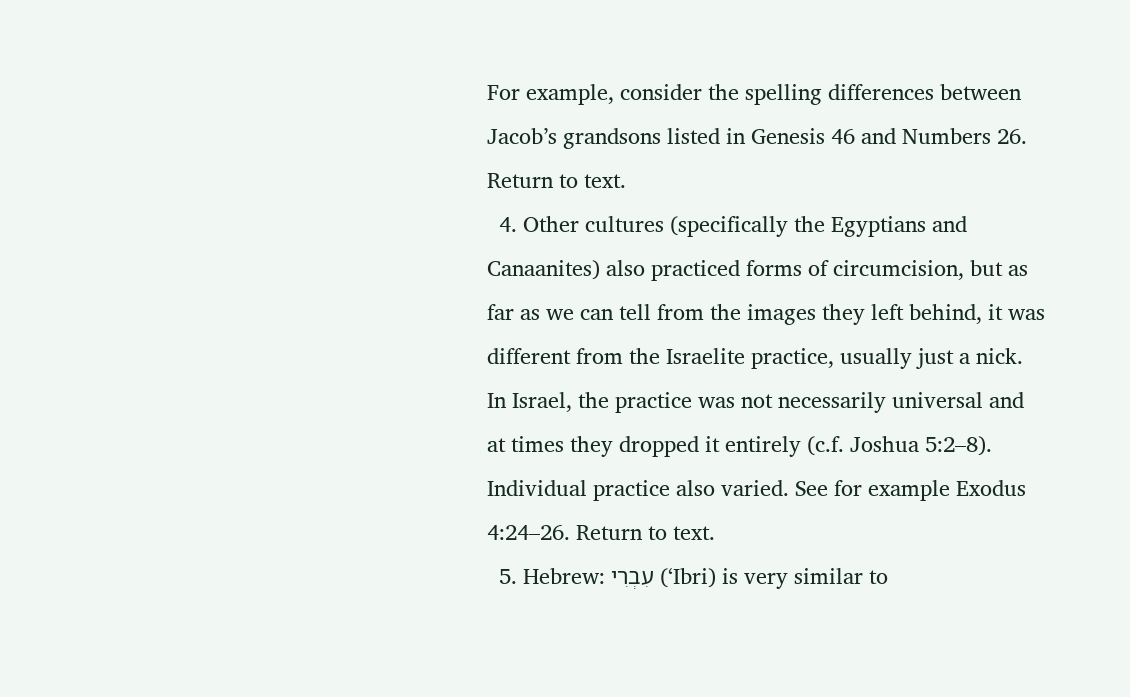For example, consider the spelling differences between Jacob’s grandsons listed in Genesis 46 and Numbers 26. Return to text.
  4. Other cultures (specifically the Egyptians and Canaanites) also practiced forms of circumcision, but as far as we can tell from the images they left behind, it was different from the Israelite practice, usually just a nick. In Israel, the practice was not necessarily universal and at times they dropped it entirely (c.f. Joshua 5:2–8). Individual practice also varied. See for example Exodus 4:24–26. Return to text.
  5. Hebrew: עִבְרִי (‘Ibri) is very similar to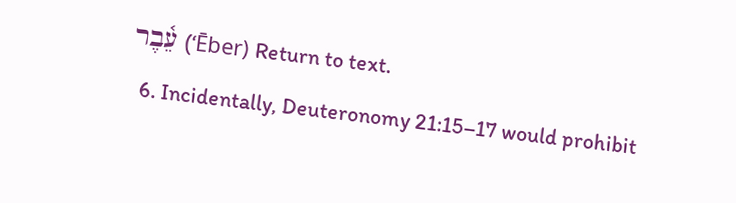עֵ֫בֶר (‘Ēber) Return to text.
  6. Incidentally, Deuteronomy 21:15–17 would prohibit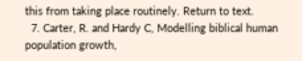this from taking place routinely. Return to text.
  7. Carter, R. and Hardy C, Modelling biblical human population growth,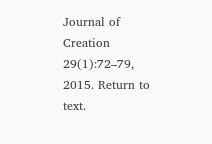Journal of Creation 29(1):72–79, 2015. Return to text.